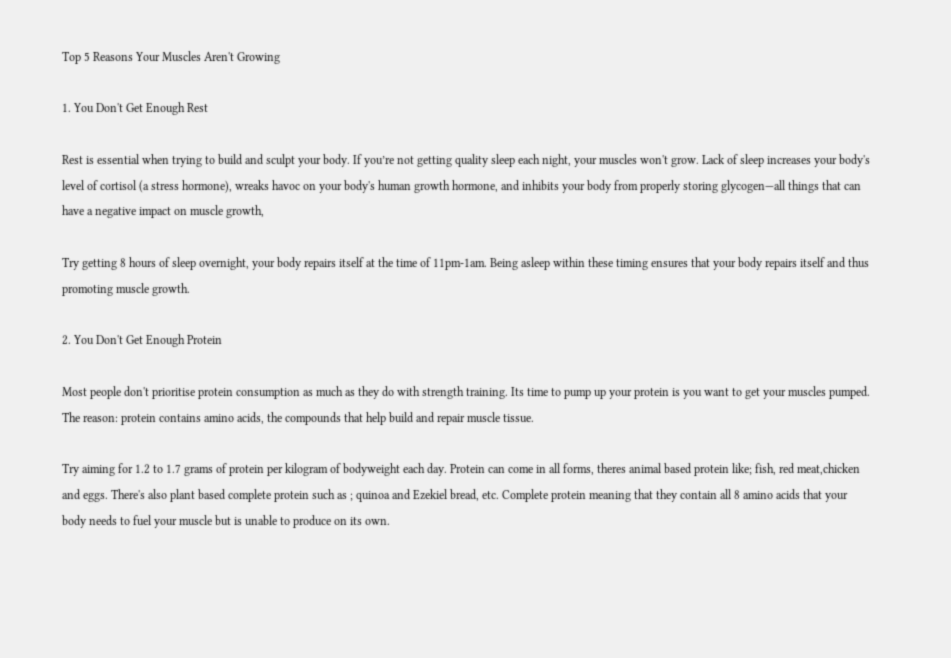Top 5 Reasons Your Muscles Aren't Growing

1. You Don't Get Enough Rest

Rest is essential when trying to build and sculpt your body. If you’re not getting quality sleep each night, your muscles won't grow. Lack of sleep increases your body's level of cortisol (a stress hormone), wreaks havoc on your body's human growth hormone, and inhibits your body from properly storing glycogen—all things that can have a negative impact on muscle growth,

Try getting 8 hours of sleep overnight, your body repairs itself at the time of 11pm-1am. Being asleep within these timing ensures that your body repairs itself and thus promoting muscle growth.

2. You Don't Get Enough Protein

Most people don't prioritise protein consumption as much as they do with strength training. Its time to pump up your protein is you want to get your muscles pumped. The reason: protein contains amino acids, the compounds that help build and repair muscle tissue.

Try aiming for 1.2 to 1.7 grams of protein per kilogram of bodyweight each day. Protein can come in all forms, theres animal based protein like; fish, red meat,chicken and eggs. There's also plant based complete protein such as ; quinoa and Ezekiel bread, etc. Complete protein meaning that they contain all 8 amino acids that your body needs to fuel your muscle but is unable to produce on its own.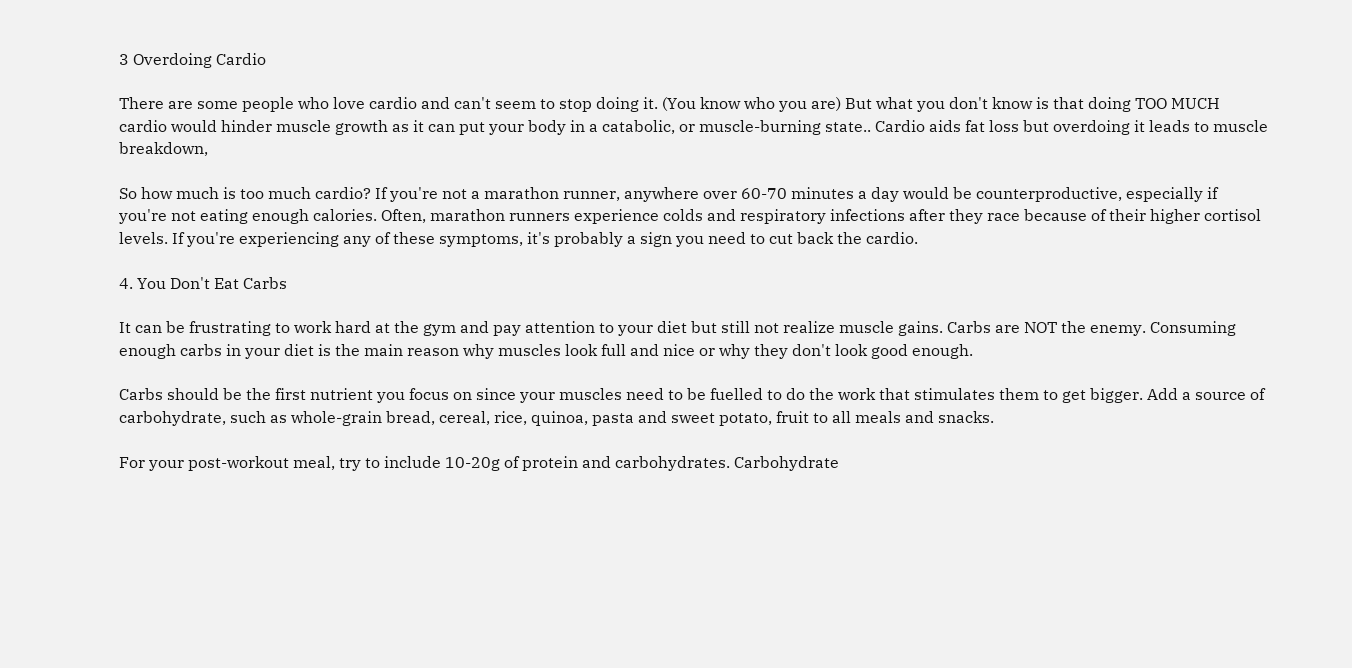3 Overdoing Cardio

There are some people who love cardio and can't seem to stop doing it. (You know who you are) But what you don't know is that doing TOO MUCH cardio would hinder muscle growth as it can put your body in a catabolic, or muscle-burning state.. Cardio aids fat loss but overdoing it leads to muscle breakdown,

So how much is too much cardio? If you're not a marathon runner, anywhere over 60-70 minutes a day would be counterproductive, especially if you're not eating enough calories. Often, marathon runners experience colds and respiratory infections after they race because of their higher cortisol levels. If you're experiencing any of these symptoms, it's probably a sign you need to cut back the cardio.

4. You Don't Eat Carbs

It can be frustrating to work hard at the gym and pay attention to your diet but still not realize muscle gains. Carbs are NOT the enemy. Consuming enough carbs in your diet is the main reason why muscles look full and nice or why they don't look good enough.

Carbs should be the first nutrient you focus on since your muscles need to be fuelled to do the work that stimulates them to get bigger. Add a source of carbohydrate, such as whole-grain bread, cereal, rice, quinoa, pasta and sweet potato, fruit to all meals and snacks.

For your post-workout meal, try to include 10-20g of protein and carbohydrates. Carbohydrate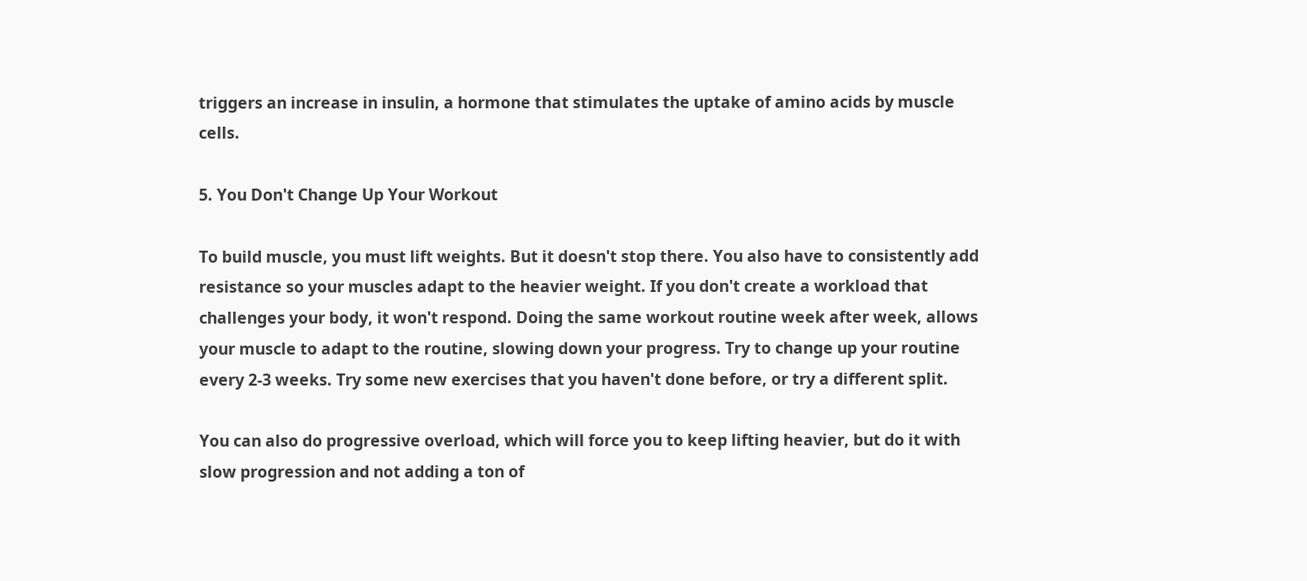triggers an increase in insulin, a hormone that stimulates the uptake of amino acids by muscle cells.

5. You Don't Change Up Your Workout

To build muscle, you must lift weights. But it doesn't stop there. You also have to consistently add resistance so your muscles adapt to the heavier weight. If you don't create a workload that challenges your body, it won't respond. Doing the same workout routine week after week, allows your muscle to adapt to the routine, slowing down your progress. Try to change up your routine every 2-3 weeks. Try some new exercises that you haven't done before, or try a different split.

You can also do progressive overload, which will force you to keep lifting heavier, but do it with slow progression and not adding a ton of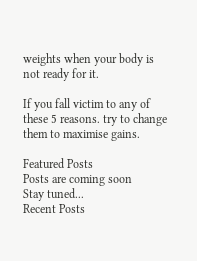weights when your body is not ready for it.

If you fall victim to any of these 5 reasons. try to change them to maximise gains.

Featured Posts
Posts are coming soon
Stay tuned...
Recent Posts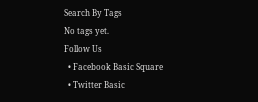Search By Tags
No tags yet.
Follow Us
  • Facebook Basic Square
  • Twitter Basic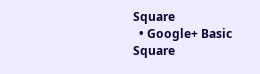Square
  • Google+ Basic Square